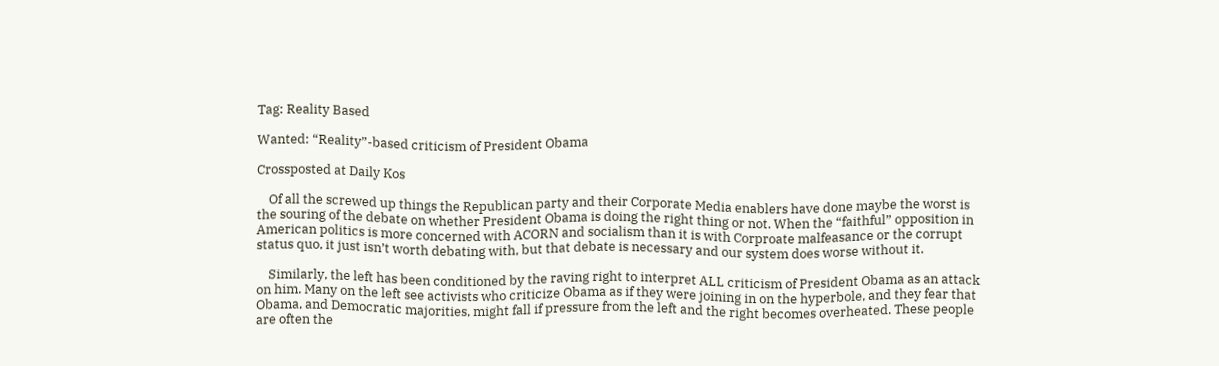Tag: Reality Based

Wanted: “Reality”-based criticism of President Obama

Crossposted at Daily Kos

    Of all the screwed up things the Republican party and their Corporate Media enablers have done maybe the worst is the souring of the debate on whether President Obama is doing the right thing or not. When the “faithful” opposition in American politics is more concerned with ACORN and socialism than it is with Corproate malfeasance or the corrupt status quo, it just isn’t worth debating with, but that debate is necessary and our system does worse without it.

    Similarly, the left has been conditioned by the raving right to interpret ALL criticism of President Obama as an attack on him. Many on the left see activists who criticize Obama as if they were joining in on the hyperbole, and they fear that Obama, and Democratic majorities, might fall if pressure from the left and the right becomes overheated. These people are often the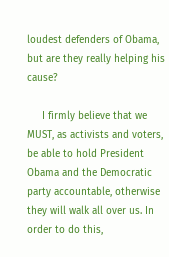loudest defenders of Obama, but are they really helping his cause?

     I firmly believe that we MUST, as activists and voters, be able to hold President Obama and the Democratic party accountable, otherwise they will walk all over us. In order to do this,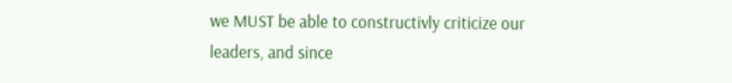we MUST be able to constructivly criticize our leaders, and since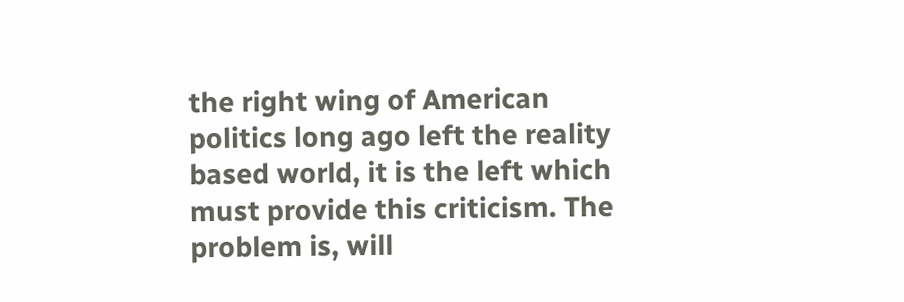the right wing of American politics long ago left the reality based world, it is the left which must provide this criticism. The problem is, will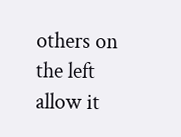others on the left allow it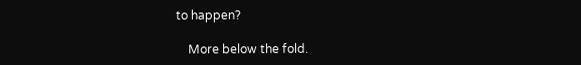to happen?

    More below the fold.